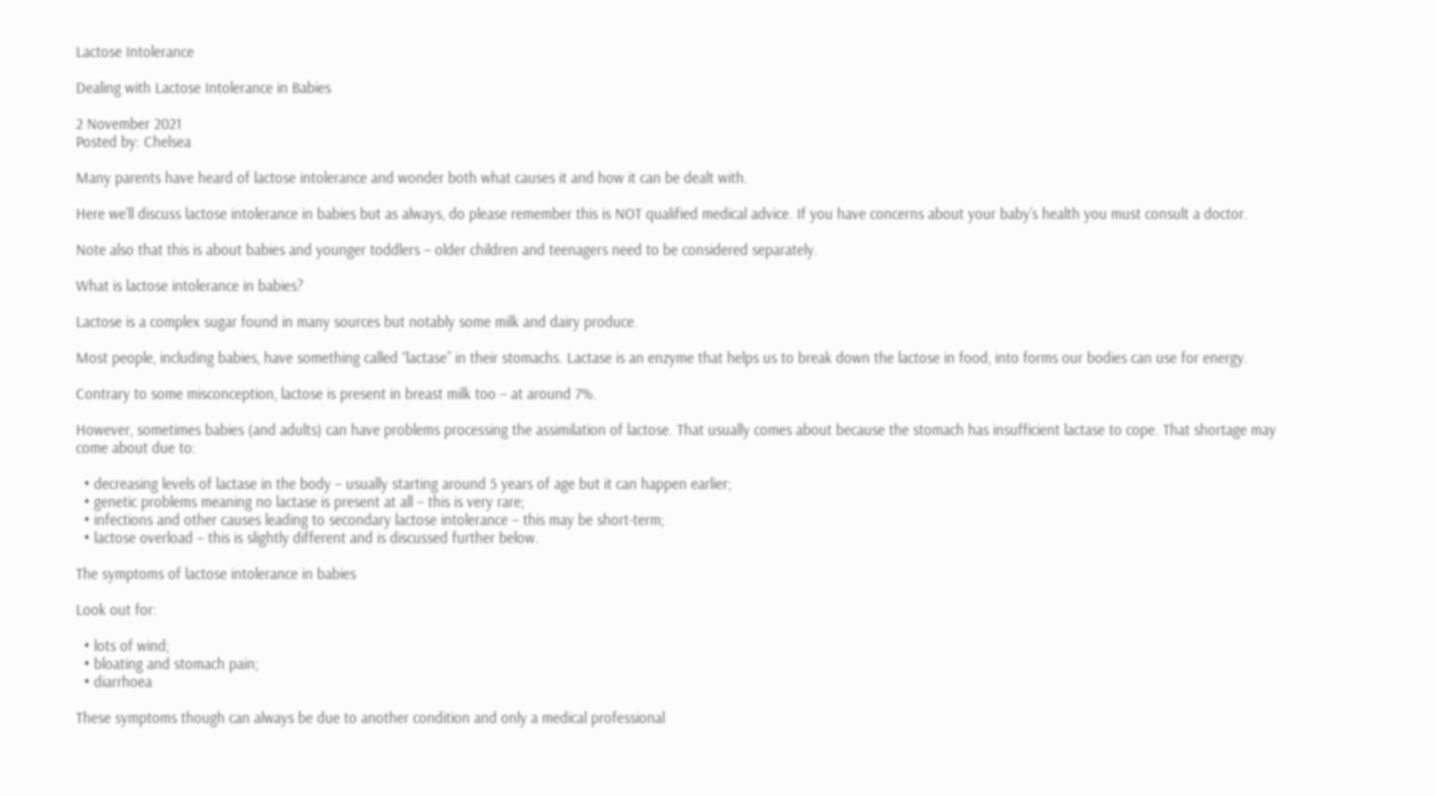Lactose Intolerance

Dealing with Lactose Intolerance in Babies

2 November 2021
Posted by: Chelsea

Many parents have heard of lactose intolerance and wonder both what causes it and how it can be dealt with.

Here we’ll discuss lactose intolerance in babies but as always, do please remember this is NOT qualified medical advice. If you have concerns about your baby’s health you must consult a doctor.

Note also that this is about babies and younger toddlers – older children and teenagers need to be considered separately.

What is lactose intolerance in babies?

Lactose is a complex sugar found in many sources but notably some milk and dairy produce.

Most people, including babies, have something called “lactase” in their stomachs. Lactase is an enzyme that helps us to break down the lactose in food, into forms our bodies can use for energy.

Contrary to some misconception, lactose is present in breast milk too – at around 7%.

However, sometimes babies (and adults) can have problems processing the assimilation of lactose. That usually comes about because the stomach has insufficient lactase to cope. That shortage may come about due to:

  • decreasing levels of lactase in the body – usually starting around 5 years of age but it can happen earlier;
  • genetic problems meaning no lactase is present at all – this is very rare;
  • infections and other causes leading to secondary lactose intolerance – this may be short-term;
  • lactose overload – this is slightly different and is discussed further below.

The symptoms of lactose intolerance in babies

Look out for:

  • lots of wind;
  • bloating and stomach pain;
  • diarrhoea

These symptoms though can always be due to another condition and only a medical professional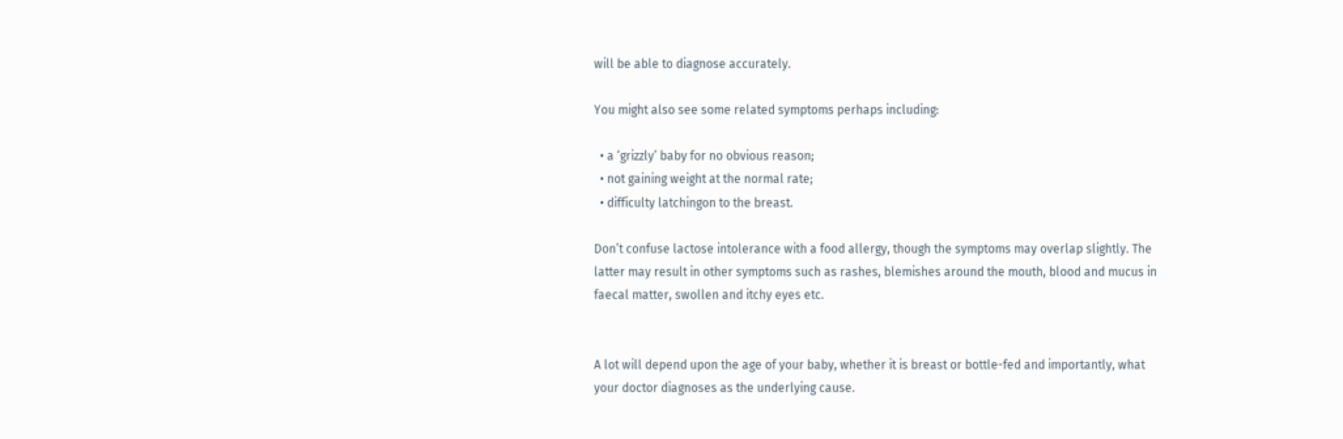will be able to diagnose accurately.

You might also see some related symptoms perhaps including:

  • a ‘grizzly’ baby for no obvious reason;
  • not gaining weight at the normal rate;
  • difficulty latchingon to the breast.

Don’t confuse lactose intolerance with a food allergy, though the symptoms may overlap slightly. The latter may result in other symptoms such as rashes, blemishes around the mouth, blood and mucus in faecal matter, swollen and itchy eyes etc.


A lot will depend upon the age of your baby, whether it is breast or bottle-fed and importantly, what your doctor diagnoses as the underlying cause.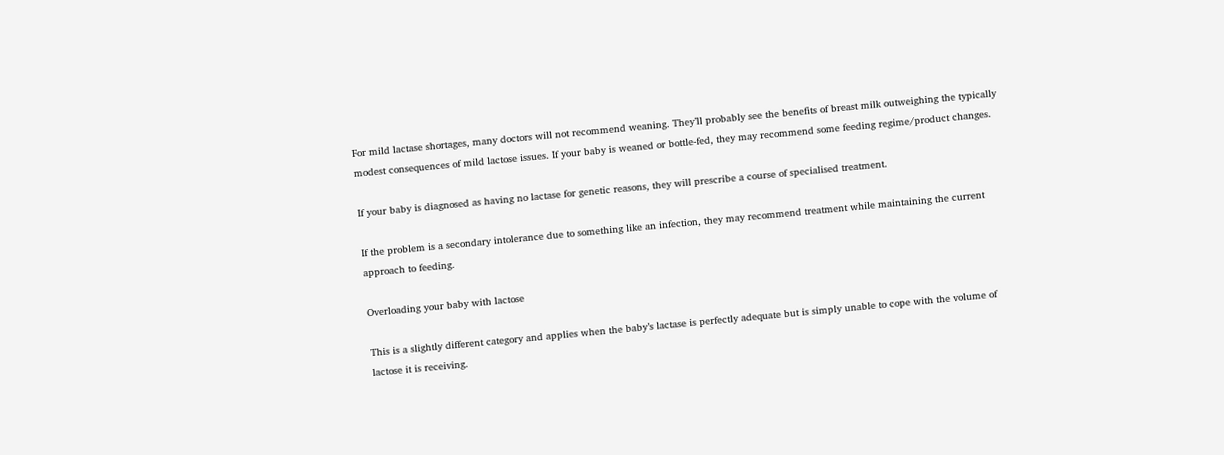For mild lactase shortages, many doctors will not recommend weaning. They’ll probably see the benefits of breast milk outweighing the typically modest consequences of mild lactose issues. If your baby is weaned or bottle-fed, they may recommend some feeding regime/product changes.

If your baby is diagnosed as having no lactase for genetic reasons, they will prescribe a course of specialised treatment.

If the problem is a secondary intolerance due to something like an infection, they may recommend treatment while maintaining the current approach to feeding.

Overloading your baby with lactose

This is a slightly different category and applies when the baby’s lactase is perfectly adequate but is simply unable to cope with the volume of lactose it is receiving.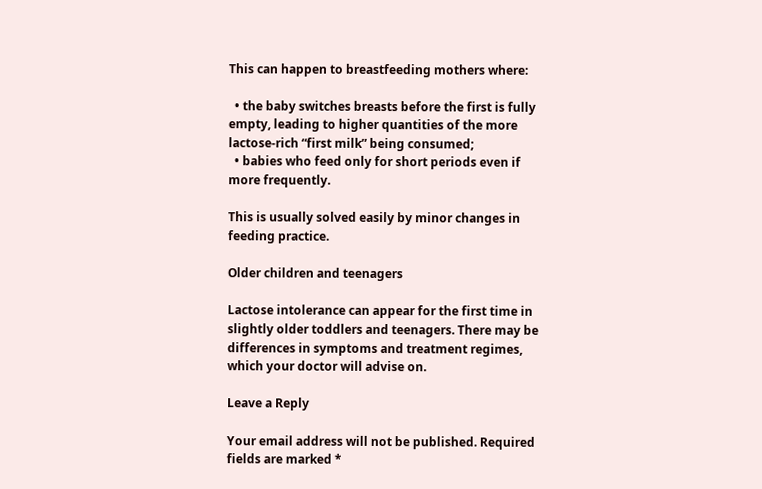This can happen to breastfeeding mothers where:

  • the baby switches breasts before the first is fully empty, leading to higher quantities of the more lactose-rich “first milk” being consumed;
  • babies who feed only for short periods even if more frequently.

This is usually solved easily by minor changes in feeding practice.

Older children and teenagers

Lactose intolerance can appear for the first time in slightly older toddlers and teenagers. There may be differences in symptoms and treatment regimes, which your doctor will advise on.

Leave a Reply

Your email address will not be published. Required fields are marked *